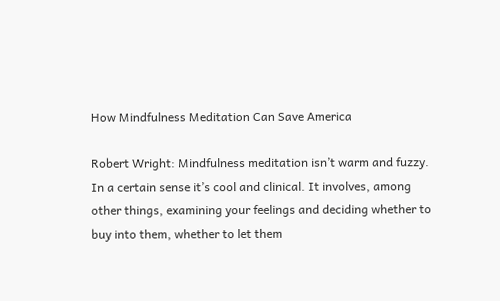How Mindfulness Meditation Can Save America

Robert Wright: Mindfulness meditation isn’t warm and fuzzy. In a certain sense it’s cool and clinical. It involves, among other things, examining your feelings and deciding whether to buy into them, whether to let them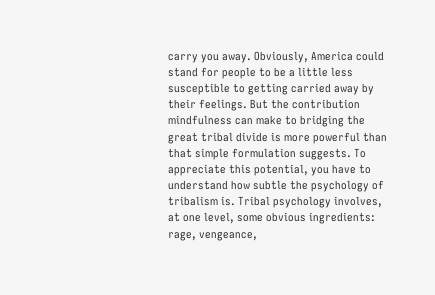carry you away. Obviously, America could stand for people to be a little less susceptible to getting carried away by their feelings. But the contribution mindfulness can make to bridging the great tribal divide is more powerful than that simple formulation suggests. To appreciate this potential, you have to understand how subtle the psychology of tribalism is. Tribal psychology involves, at one level, some obvious ingredients: rage, vengeance,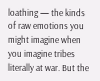loathing — the kinds of raw emotions you might imagine when you imagine tribes literally at war. But the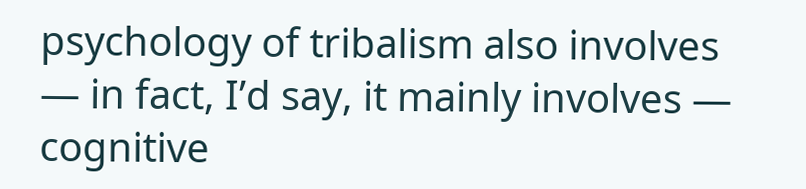psychology of tribalism also involves — in fact, I’d say, it mainly involves — cognitive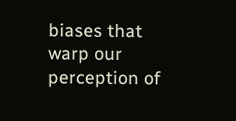biases that warp our perception of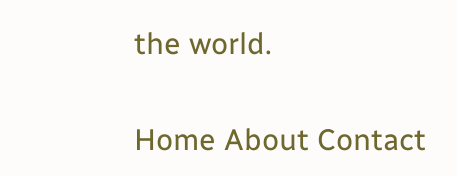the world.

Home About Contact